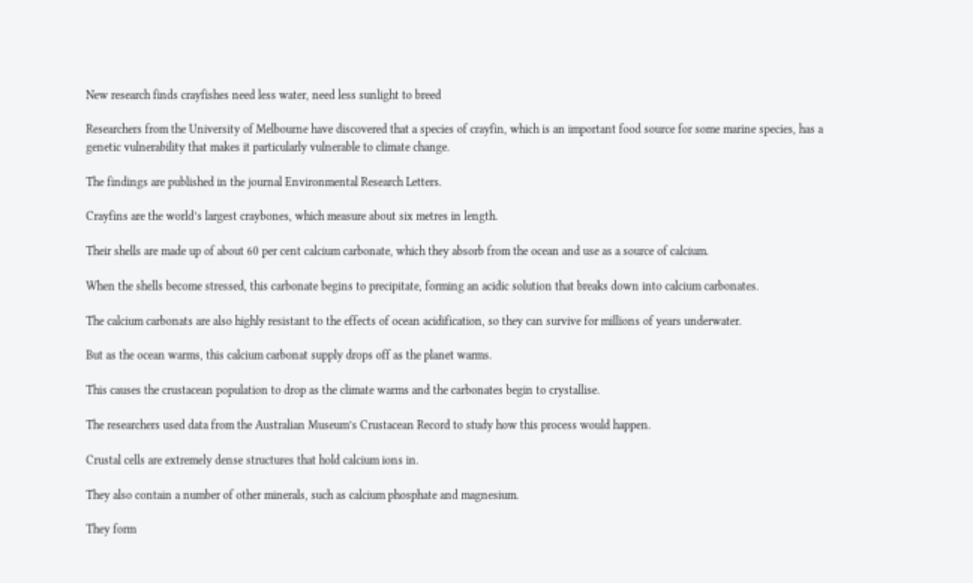New research finds crayfishes need less water, need less sunlight to breed

Researchers from the University of Melbourne have discovered that a species of crayfin, which is an important food source for some marine species, has a genetic vulnerability that makes it particularly vulnerable to climate change.

The findings are published in the journal Environmental Research Letters.

Crayfins are the world’s largest craybones, which measure about six metres in length.

Their shells are made up of about 60 per cent calcium carbonate, which they absorb from the ocean and use as a source of calcium.

When the shells become stressed, this carbonate begins to precipitate, forming an acidic solution that breaks down into calcium carbonates.

The calcium carbonats are also highly resistant to the effects of ocean acidification, so they can survive for millions of years underwater.

But as the ocean warms, this calcium carbonat supply drops off as the planet warms.

This causes the crustacean population to drop as the climate warms and the carbonates begin to crystallise.

The researchers used data from the Australian Museum’s Crustacean Record to study how this process would happen.

Crustal cells are extremely dense structures that hold calcium ions in.

They also contain a number of other minerals, such as calcium phosphate and magnesium.

They form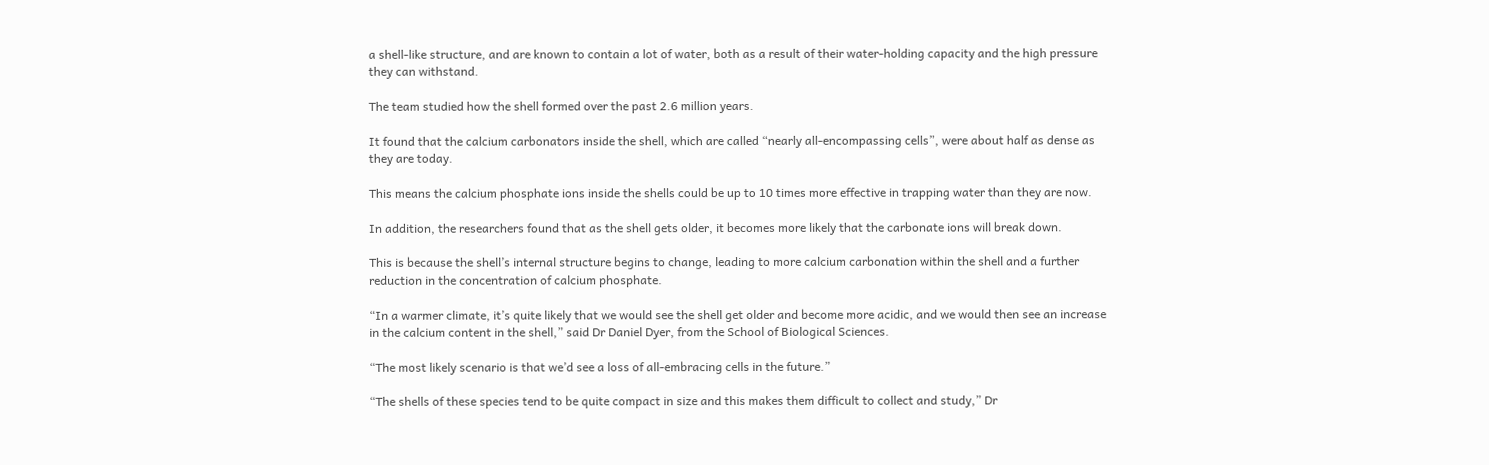a shell-like structure, and are known to contain a lot of water, both as a result of their water-holding capacity and the high pressure they can withstand.

The team studied how the shell formed over the past 2.6 million years.

It found that the calcium carbonators inside the shell, which are called “nearly all-encompassing cells”, were about half as dense as they are today.

This means the calcium phosphate ions inside the shells could be up to 10 times more effective in trapping water than they are now.

In addition, the researchers found that as the shell gets older, it becomes more likely that the carbonate ions will break down.

This is because the shell’s internal structure begins to change, leading to more calcium carbonation within the shell and a further reduction in the concentration of calcium phosphate.

“In a warmer climate, it’s quite likely that we would see the shell get older and become more acidic, and we would then see an increase in the calcium content in the shell,” said Dr Daniel Dyer, from the School of Biological Sciences.

“The most likely scenario is that we’d see a loss of all-embracing cells in the future.”

“The shells of these species tend to be quite compact in size and this makes them difficult to collect and study,” Dr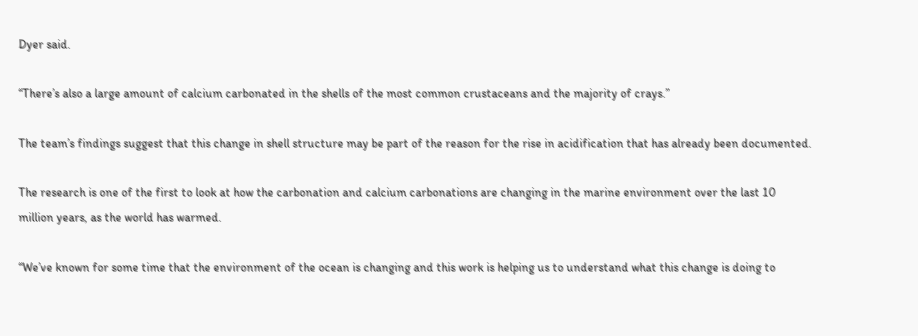Dyer said.

“There’s also a large amount of calcium carbonated in the shells of the most common crustaceans and the majority of crays.”

The team’s findings suggest that this change in shell structure may be part of the reason for the rise in acidification that has already been documented.

The research is one of the first to look at how the carbonation and calcium carbonations are changing in the marine environment over the last 10 million years, as the world has warmed.

“We’ve known for some time that the environment of the ocean is changing and this work is helping us to understand what this change is doing to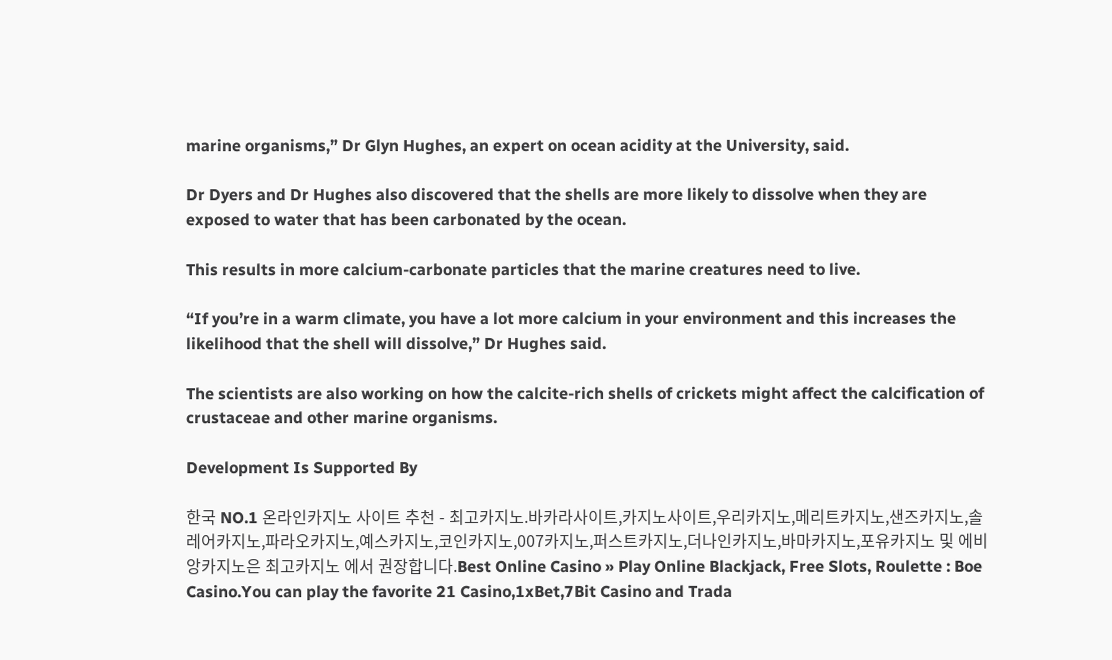marine organisms,” Dr Glyn Hughes, an expert on ocean acidity at the University, said.

Dr Dyers and Dr Hughes also discovered that the shells are more likely to dissolve when they are exposed to water that has been carbonated by the ocean.

This results in more calcium-carbonate particles that the marine creatures need to live.

“If you’re in a warm climate, you have a lot more calcium in your environment and this increases the likelihood that the shell will dissolve,” Dr Hughes said.

The scientists are also working on how the calcite-rich shells of crickets might affect the calcification of crustaceae and other marine organisms.

Development Is Supported By

한국 NO.1 온라인카지노 사이트 추천 - 최고카지노.바카라사이트,카지노사이트,우리카지노,메리트카지노,샌즈카지노,솔레어카지노,파라오카지노,예스카지노,코인카지노,007카지노,퍼스트카지노,더나인카지노,바마카지노,포유카지노 및 에비앙카지노은 최고카지노 에서 권장합니다.Best Online Casino » Play Online Blackjack, Free Slots, Roulette : Boe Casino.You can play the favorite 21 Casino,1xBet,7Bit Casino and Trada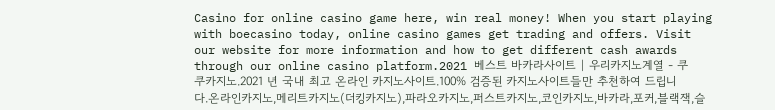Casino for online casino game here, win real money! When you start playing with boecasino today, online casino games get trading and offers. Visit our website for more information and how to get different cash awards through our online casino platform.2021 베스트 바카라사이트 | 우리카지노계열 - 쿠쿠카지노.2021 년 국내 최고 온라인 카지노사이트.100% 검증된 카지노사이트들만 추천하여 드립니다.온라인카지노,메리트카지노(더킹카지노),파라오카지노,퍼스트카지노,코인카지노,바카라,포커,블랙잭,슬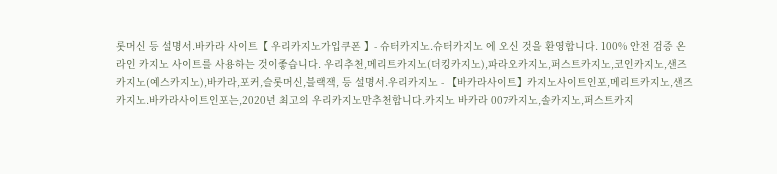롯머신 등 설명서.바카라 사이트【 우리카지노가입쿠폰 】- 슈터카지노.슈터카지노 에 오신 것을 환영합니다. 100% 안전 검증 온라인 카지노 사이트를 사용하는 것이좋습니다. 우리추천,메리트카지노(더킹카지노),파라오카지노,퍼스트카지노,코인카지노,샌즈카지노(예스카지노),바카라,포커,슬롯머신,블랙잭, 등 설명서.우리카지노 - 【바카라사이트】카지노사이트인포,메리트카지노,샌즈카지노.바카라사이트인포는,2020년 최고의 우리카지노만추천합니다.카지노 바카라 007카지노,솔카지노,퍼스트카지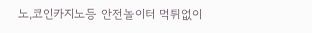노,코인카지노등 안전놀이터 먹튀없이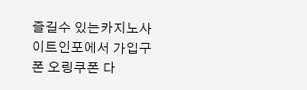즐길수 있는카지노사이트인포에서 가입구폰 오링쿠폰 다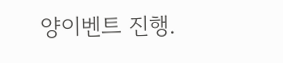양이벤트 진행.